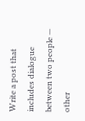Write a post that includes dialogue between two people — other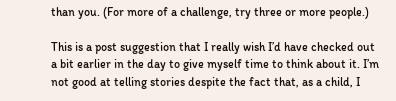than you. (For more of a challenge, try three or more people.)

This is a post suggestion that I really wish I’d have checked out a bit earlier in the day to give myself time to think about it. I’m not good at telling stories despite the fact that, as a child, I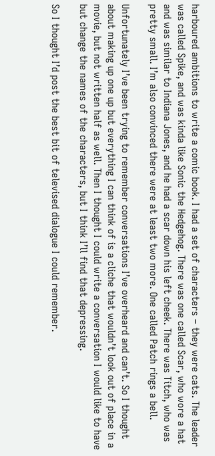harboured ambitions to write a comic book. I had a set of characters – they were cats. The leader was called Spike, and was kinda like Sonic the Hedgehog. There was one called Scar, who wore a hat and was similar to Indiana Jones, and he had a scar down his left cheek. There was Titch, who was pretty small. I’m also convinced there were at least two more. One called Patch rings a bell.

Unfortunately I’ve been trying to remember conversations I’ve overheard and can’t. So I thought about making up one up but everything I can think of is a cliche that wouldn’t look out of place in a movie, but not written half as well. Then I thought I could write a conversation I would like to have but change the names of the characters, but I think I’ll find that depressing.

So I thought I’d post the best bit of televised dialogue I could remember.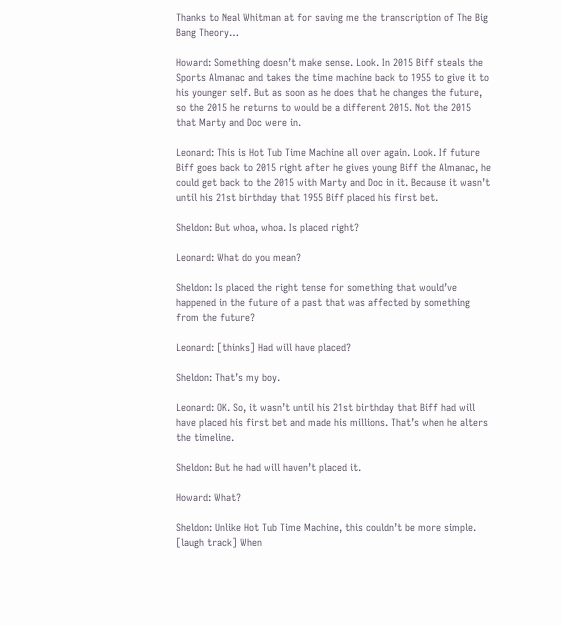Thanks to Neal Whitman at for saving me the transcription of The Big Bang Theory…

Howard: Something doesn’t make sense. Look. In 2015 Biff steals the Sports Almanac and takes the time machine back to 1955 to give it to his younger self. But as soon as he does that he changes the future, so the 2015 he returns to would be a different 2015. Not the 2015 that Marty and Doc were in.

Leonard: This is Hot Tub Time Machine all over again. Look. If future Biff goes back to 2015 right after he gives young Biff the Almanac, he could get back to the 2015 with Marty and Doc in it. Because it wasn’t until his 21st birthday that 1955 Biff placed his first bet.

Sheldon: But whoa, whoa. Is placed right?

Leonard: What do you mean?

Sheldon: Is placed the right tense for something that would’ve happened in the future of a past that was affected by something from the future?

Leonard: [thinks] Had will have placed?

Sheldon: That’s my boy.

Leonard: OK. So, it wasn’t until his 21st birthday that Biff had will have placed his first bet and made his millions. That’s when he alters the timeline.

Sheldon: But he had will haven’t placed it.

Howard: What?

Sheldon: Unlike Hot Tub Time Machine, this couldn’t be more simple. [laugh track] When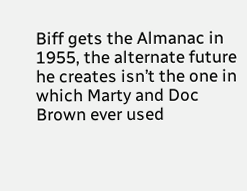Biff gets the Almanac in 1955, the alternate future he creates isn’t the one in which Marty and Doc Brown ever used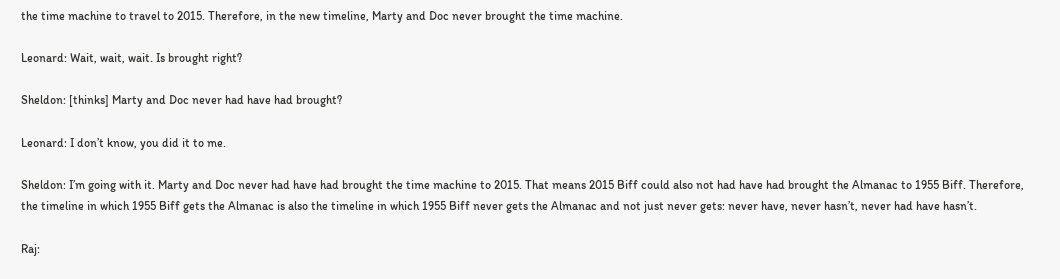the time machine to travel to 2015. Therefore, in the new timeline, Marty and Doc never brought the time machine.

Leonard: Wait, wait, wait. Is brought right?

Sheldon: [thinks] Marty and Doc never had have had brought?

Leonard: I don’t know, you did it to me.

Sheldon: I’m going with it. Marty and Doc never had have had brought the time machine to 2015. That means 2015 Biff could also not had have had brought the Almanac to 1955 Biff. Therefore, the timeline in which 1955 Biff gets the Almanac is also the timeline in which 1955 Biff never gets the Almanac and not just never gets: never have, never hasn’t, never had have hasn’t.

Raj: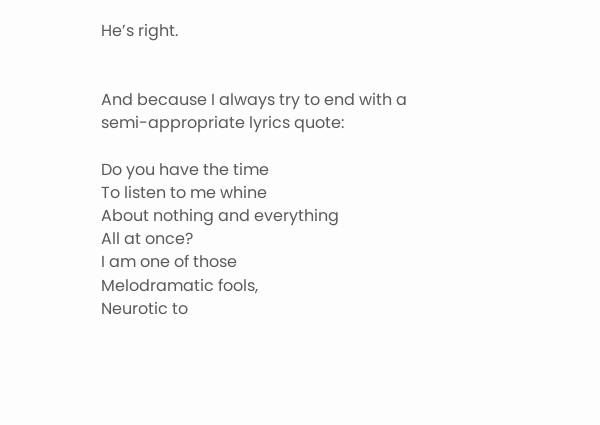He’s right.


And because I always try to end with a semi-appropriate lyrics quote:

Do you have the time
To listen to me whine
About nothing and everything
All at once?
I am one of those
Melodramatic fools,
Neurotic to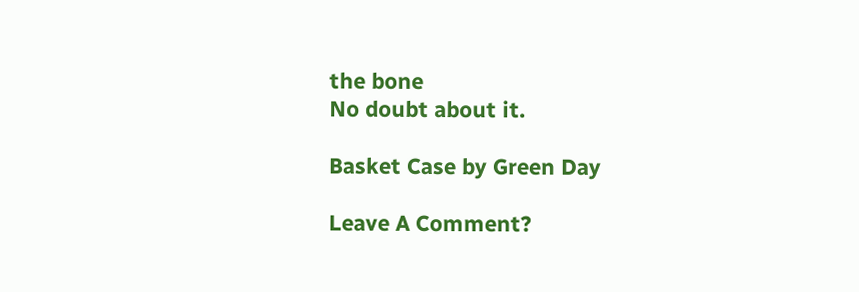the bone
No doubt about it.

Basket Case by Green Day

Leave A Comment?